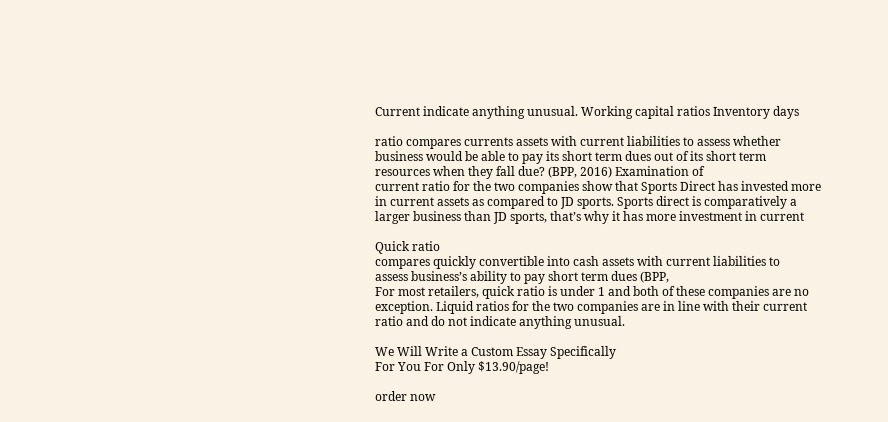Current indicate anything unusual. Working capital ratios Inventory days

ratio compares currents assets with current liabilities to assess whether
business would be able to pay its short term dues out of its short term
resources when they fall due? (BPP, 2016) Examination of
current ratio for the two companies show that Sports Direct has invested more
in current assets as compared to JD sports. Sports direct is comparatively a
larger business than JD sports, that’s why it has more investment in current

Quick ratio
compares quickly convertible into cash assets with current liabilities to
assess business’s ability to pay short term dues (BPP,
For most retailers, quick ratio is under 1 and both of these companies are no
exception. Liquid ratios for the two companies are in line with their current
ratio and do not indicate anything unusual.

We Will Write a Custom Essay Specifically
For You For Only $13.90/page!

order now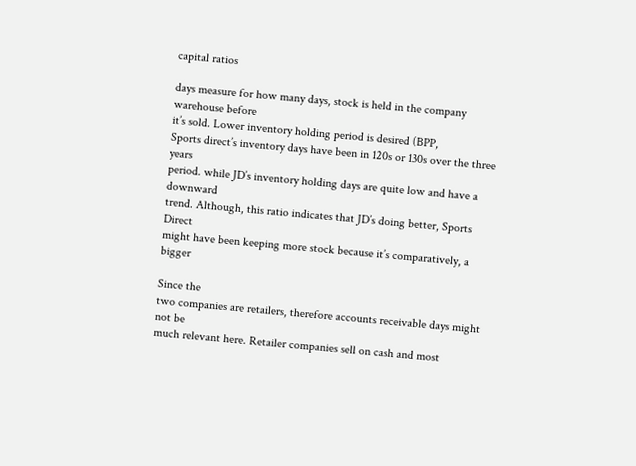capital ratios

days measure for how many days, stock is held in the company warehouse before
it’s sold. Lower inventory holding period is desired (BPP,
Sports direct’s inventory days have been in 120s or 130s over the three years
period. while JD’s inventory holding days are quite low and have a downward
trend. Although, this ratio indicates that JD’s doing better, Sports Direct
might have been keeping more stock because it’s comparatively, a bigger

Since the
two companies are retailers, therefore accounts receivable days might not be
much relevant here. Retailer companies sell on cash and most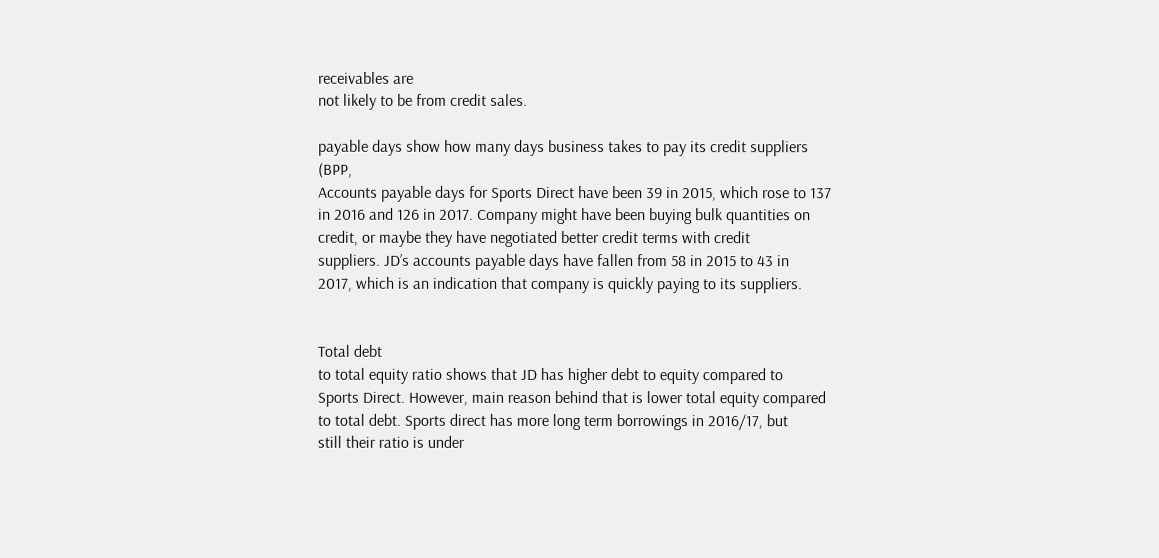receivables are
not likely to be from credit sales.

payable days show how many days business takes to pay its credit suppliers (BPP,
Accounts payable days for Sports Direct have been 39 in 2015, which rose to 137
in 2016 and 126 in 2017. Company might have been buying bulk quantities on
credit, or maybe they have negotiated better credit terms with credit
suppliers. JD’s accounts payable days have fallen from 58 in 2015 to 43 in
2017, which is an indication that company is quickly paying to its suppliers.


Total debt
to total equity ratio shows that JD has higher debt to equity compared to
Sports Direct. However, main reason behind that is lower total equity compared
to total debt. Sports direct has more long term borrowings in 2016/17, but
still their ratio is under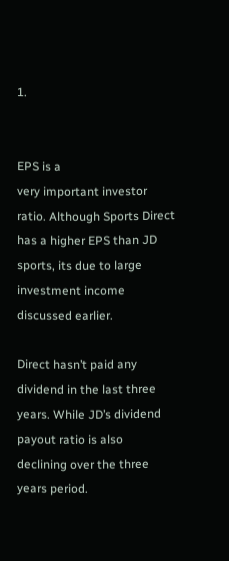1.


EPS is a
very important investor ratio. Although Sports Direct has a higher EPS than JD
sports, its due to large investment income discussed earlier.

Direct hasn’t paid any dividend in the last three years. While JD’s dividend
payout ratio is also declining over the three years period.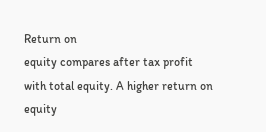Return on
equity compares after tax profit with total equity. A higher return on equity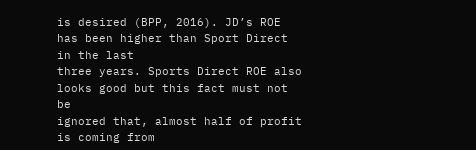is desired (BPP, 2016). JD’s ROE has been higher than Sport Direct in the last
three years. Sports Direct ROE also looks good but this fact must not be
ignored that, almost half of profit is coming from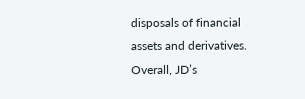disposals of financial
assets and derivatives. Overall, JD’s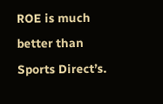ROE is much better than Sports Direct’s.